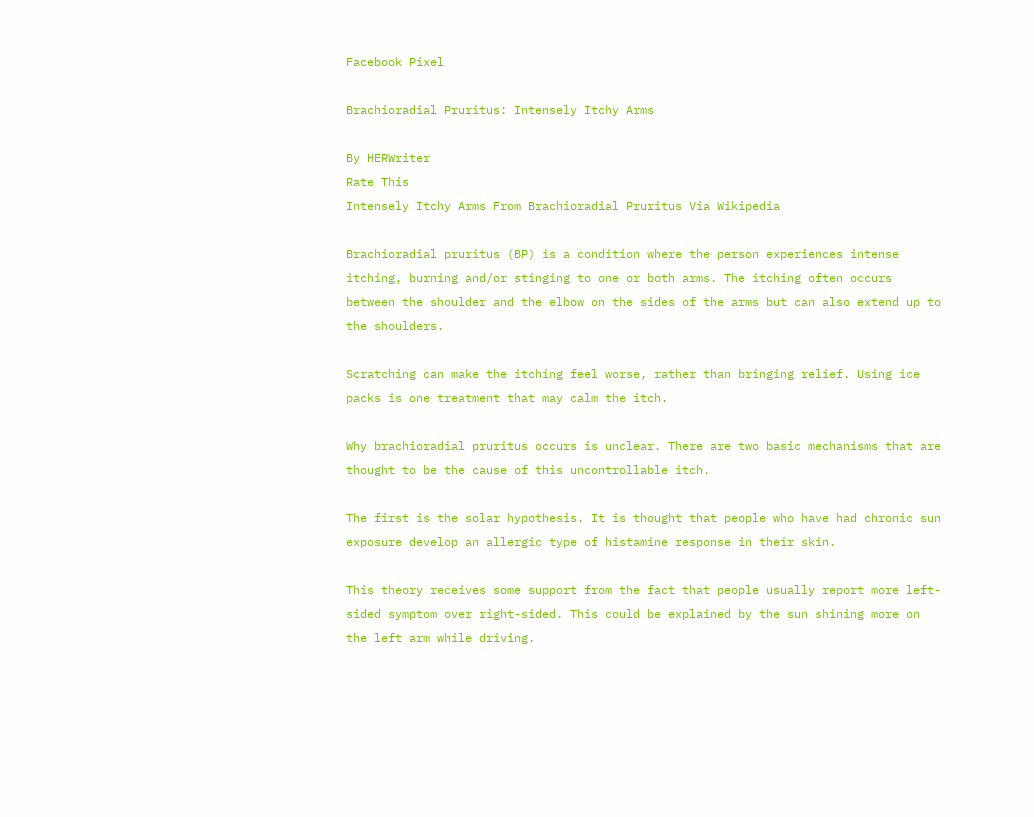Facebook Pixel

Brachioradial Pruritus: Intensely Itchy Arms

By HERWriter
Rate This
Intensely Itchy Arms From Brachioradial Pruritus Via Wikipedia

Brachioradial pruritus (BP) is a condition where the person experiences intense itching, burning and/or stinging to one or both arms. The itching often occurs between the shoulder and the elbow on the sides of the arms but can also extend up to the shoulders.

Scratching can make the itching feel worse, rather than bringing relief. Using ice packs is one treatment that may calm the itch.

Why brachioradial pruritus occurs is unclear. There are two basic mechanisms that are thought to be the cause of this uncontrollable itch.

The first is the solar hypothesis. It is thought that people who have had chronic sun exposure develop an allergic type of histamine response in their skin.

This theory receives some support from the fact that people usually report more left-sided symptom over right-sided. This could be explained by the sun shining more on the left arm while driving.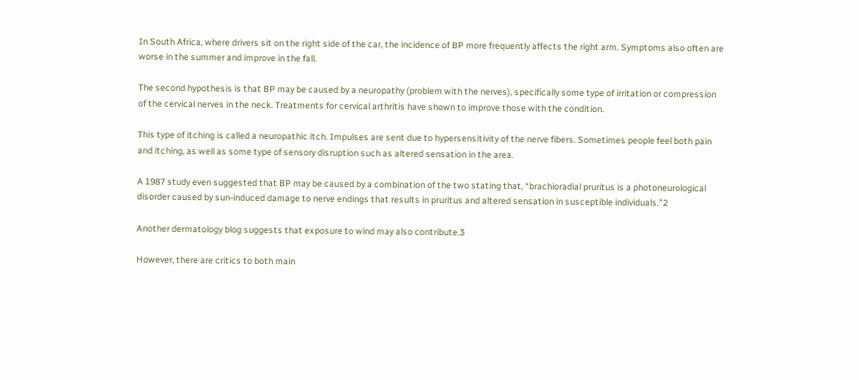In South Africa, where drivers sit on the right side of the car, the incidence of BP more frequently affects the right arm. Symptoms also often are worse in the summer and improve in the fall.

The second hypothesis is that BP may be caused by a neuropathy (problem with the nerves), specifically some type of irritation or compression of the cervical nerves in the neck. Treatments for cervical arthritis have shown to improve those with the condition.

This type of itching is called a neuropathic itch. Impulses are sent due to hypersensitivity of the nerve fibers. Sometimes people feel both pain and itching, as well as some type of sensory disruption such as altered sensation in the area.

A 1987 study even suggested that BP may be caused by a combination of the two stating that, “brachioradial pruritus is a photoneurological disorder caused by sun-induced damage to nerve endings that results in pruritus and altered sensation in susceptible individuals.”2

Another dermatology blog suggests that exposure to wind may also contribute.3

However, there are critics to both main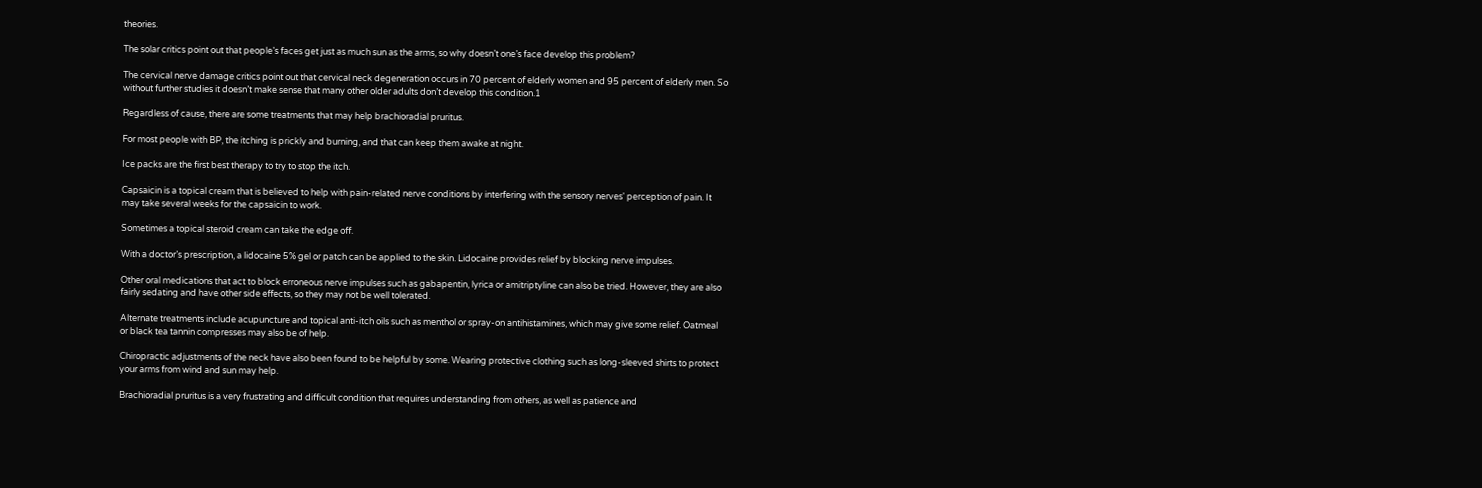theories.

The solar critics point out that people’s faces get just as much sun as the arms, so why doesn’t one’s face develop this problem?

The cervical nerve damage critics point out that cervical neck degeneration occurs in 70 percent of elderly women and 95 percent of elderly men. So without further studies it doesn’t make sense that many other older adults don’t develop this condition.1

Regardless of cause, there are some treatments that may help brachioradial pruritus.

For most people with BP, the itching is prickly and burning, and that can keep them awake at night.

Ice packs are the first best therapy to try to stop the itch.

Capsaicin is a topical cream that is believed to help with pain-related nerve conditions by interfering with the sensory nerves' perception of pain. It may take several weeks for the capsaicin to work.

Sometimes a topical steroid cream can take the edge off.

With a doctor’s prescription, a lidocaine 5% gel or patch can be applied to the skin. Lidocaine provides relief by blocking nerve impulses.

Other oral medications that act to block erroneous nerve impulses such as gabapentin, lyrica or amitriptyline can also be tried. However, they are also fairly sedating and have other side effects, so they may not be well tolerated.

Alternate treatments include acupuncture and topical anti-itch oils such as menthol or spray-on antihistamines, which may give some relief. Oatmeal or black tea tannin compresses may also be of help.

Chiropractic adjustments of the neck have also been found to be helpful by some. Wearing protective clothing such as long-sleeved shirts to protect your arms from wind and sun may help.

Brachioradial pruritus is a very frustrating and difficult condition that requires understanding from others, as well as patience and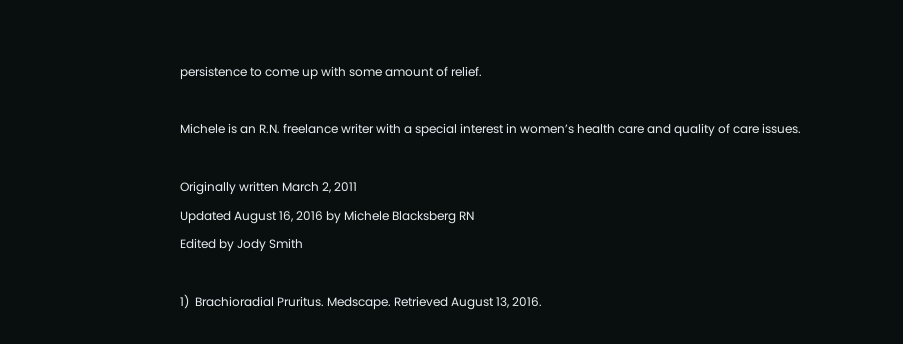persistence to come up with some amount of relief.

Michele is an R.N. freelance writer with a special interest in women’s health care and quality of care issues.

Originally written March 2, 2011
Updated August 16, 2016 by Michele Blacksberg RN
Edited by Jody Smith

1)  Brachioradial Pruritus. Medscape. Retrieved August 13, 2016.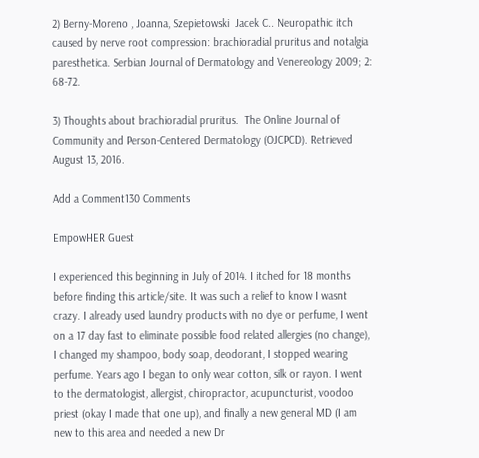2) Berny-Moreno , Joanna, Szepietowski  Jacek C.. Neuropathic itch caused by nerve root compression: brachioradial pruritus and notalgia paresthetica. Serbian Journal of Dermatology and Venereology 2009; 2: 68-72.

3) Thoughts about brachioradial pruritus.  The Online Journal of Community and Person-Centered Dermatology (OJCPCD). Retrieved August 13, 2016.

Add a Comment130 Comments

EmpowHER Guest

I experienced this beginning in July of 2014. I itched for 18 months before finding this article/site. It was such a relief to know I wasnt crazy. I already used laundry products with no dye or perfume, I went on a 17 day fast to eliminate possible food related allergies (no change), I changed my shampoo, body soap, deodorant, I stopped wearing perfume. Years ago I began to only wear cotton, silk or rayon. I went to the dermatologist, allergist, chiropractor, acupuncturist, voodoo priest (okay I made that one up), and finally a new general MD (I am new to this area and needed a new Dr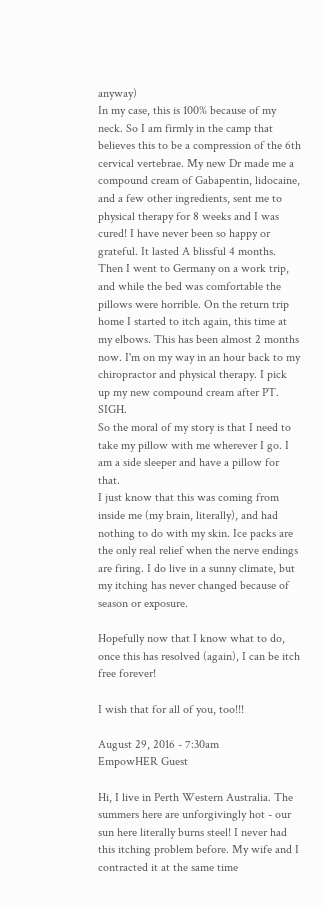anyway)
In my case, this is 100% because of my neck. So I am firmly in the camp that believes this to be a compression of the 6th cervical vertebrae. My new Dr made me a compound cream of Gabapentin, lidocaine, and a few other ingredients, sent me to physical therapy for 8 weeks and I was cured! I have never been so happy or grateful. It lasted A blissful 4 months. Then I went to Germany on a work trip, and while the bed was comfortable the pillows were horrible. On the return trip home I started to itch again, this time at my elbows. This has been almost 2 months now. I'm on my way in an hour back to my chiropractor and physical therapy. I pick up my new compound cream after PT. SIGH.
So the moral of my story is that I need to take my pillow with me wherever I go. I am a side sleeper and have a pillow for that.
I just know that this was coming from inside me (my brain, literally), and had nothing to do with my skin. Ice packs are the only real relief when the nerve endings are firing. I do live in a sunny climate, but my itching has never changed because of season or exposure.

Hopefully now that I know what to do, once this has resolved (again), I can be itch free forever!

I wish that for all of you, too!!!

August 29, 2016 - 7:30am
EmpowHER Guest

Hi, I live in Perth Western Australia. The summers here are unforgivingly hot - our sun here literally burns steel! I never had this itching problem before. My wife and I contracted it at the same time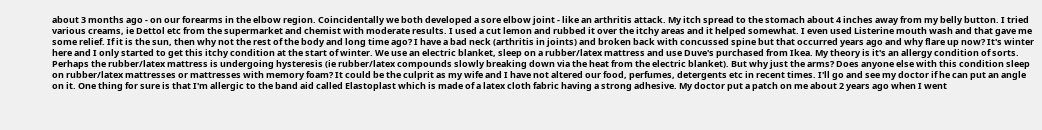about 3 months ago - on our forearms in the elbow region. Coincidentally we both developed a sore elbow joint - like an arthritis attack. My itch spread to the stomach about 4 inches away from my belly button. I tried various creams, ie Dettol etc from the supermarket and chemist with moderate results. I used a cut lemon and rubbed it over the itchy areas and it helped somewhat. I even used Listerine mouth wash and that gave me some relief. If it is the sun, then why not the rest of the body and long time ago? I have a bad neck (arthritis in joints) and broken back with concussed spine but that occurred years ago and why flare up now? It's winter here and I only started to get this itchy condition at the start of winter. We use an electric blanket, sleep on a rubber/latex mattress and use Duve's purchased from Ikea. My theory is it's an allergy condition of sorts. Perhaps the rubber/latex mattress is undergoing hysteresis (ie rubber/latex compounds slowly breaking down via the heat from the electric blanket). But why just the arms? Does anyone else with this condition sleep on rubber/latex mattresses or mattresses with memory foam? It could be the culprit as my wife and I have not altered our food, perfumes, detergents etc in recent times. I'll go and see my doctor if he can put an angle on it. One thing for sure is that I'm allergic to the band aid called Elastoplast which is made of a latex cloth fabric having a strong adhesive. My doctor put a patch on me about 2 years ago when I went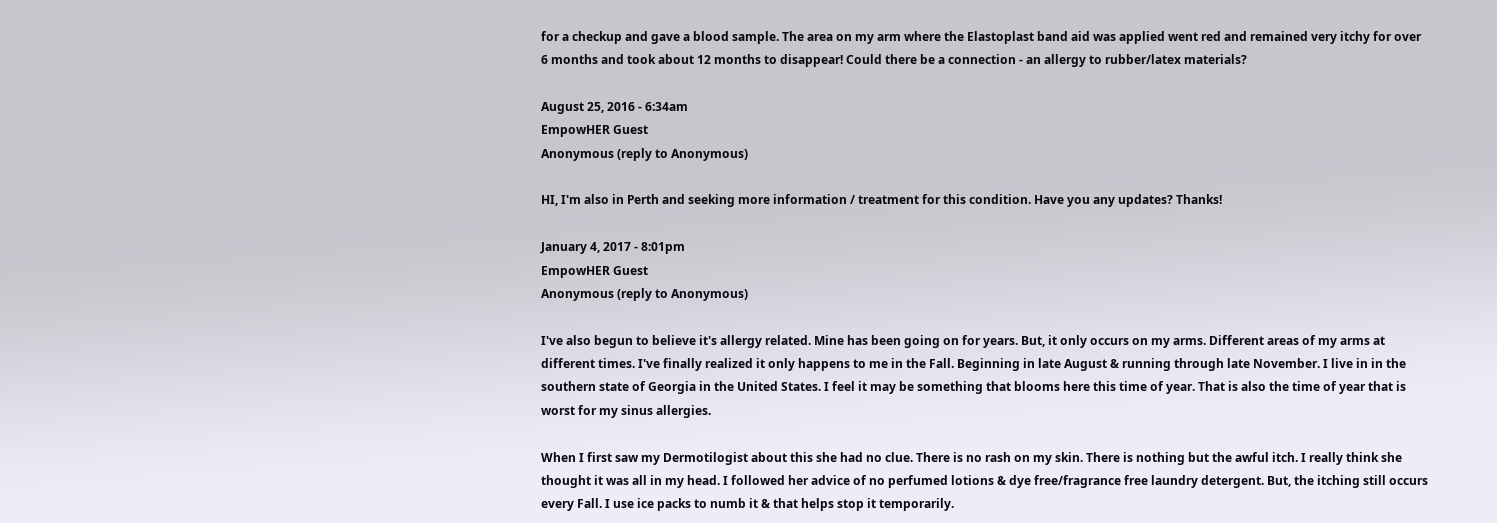for a checkup and gave a blood sample. The area on my arm where the Elastoplast band aid was applied went red and remained very itchy for over 6 months and took about 12 months to disappear! Could there be a connection - an allergy to rubber/latex materials?

August 25, 2016 - 6:34am
EmpowHER Guest
Anonymous (reply to Anonymous)

HI, I'm also in Perth and seeking more information / treatment for this condition. Have you any updates? Thanks!

January 4, 2017 - 8:01pm
EmpowHER Guest
Anonymous (reply to Anonymous)

I've also begun to believe it's allergy related. Mine has been going on for years. But, it only occurs on my arms. Different areas of my arms at different times. I've finally realized it only happens to me in the Fall. Beginning in late August & running through late November. I live in in the southern state of Georgia in the United States. I feel it may be something that blooms here this time of year. That is also the time of year that is worst for my sinus allergies.

When I first saw my Dermotilogist about this she had no clue. There is no rash on my skin. There is nothing but the awful itch. I really think she thought it was all in my head. I followed her advice of no perfumed lotions & dye free/fragrance free laundry detergent. But, the itching still occurs every Fall. I use ice packs to numb it & that helps stop it temporarily.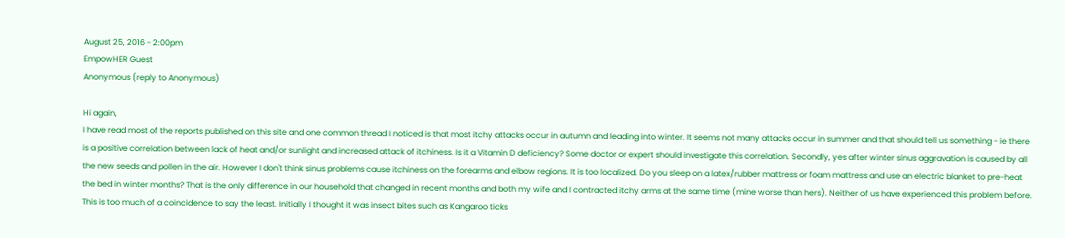August 25, 2016 - 2:00pm
EmpowHER Guest
Anonymous (reply to Anonymous)

Hi again,
I have read most of the reports published on this site and one common thread I noticed is that most itchy attacks occur in autumn and leading into winter. It seems not many attacks occur in summer and that should tell us something - ie there is a positive correlation between lack of heat and/or sunlight and increased attack of itchiness. Is it a Vitamin D deficiency? Some doctor or expert should investigate this correlation. Secondly, yes after winter sinus aggravation is caused by all the new seeds and pollen in the air. However I don't think sinus problems cause itchiness on the forearms and elbow regions. It is too localized. Do you sleep on a latex/rubber mattress or foam mattress and use an electric blanket to pre-heat the bed in winter months? That is the only difference in our household that changed in recent months and both my wife and I contracted itchy arms at the same time (mine worse than hers). Neither of us have experienced this problem before. This is too much of a coincidence to say the least. Initially I thought it was insect bites such as Kangaroo ticks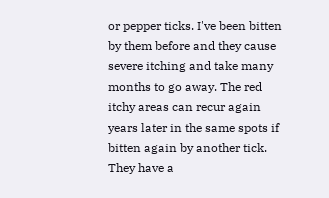or pepper ticks. I've been bitten by them before and they cause severe itching and take many months to go away. The red itchy areas can recur again years later in the same spots if bitten again by another tick. They have a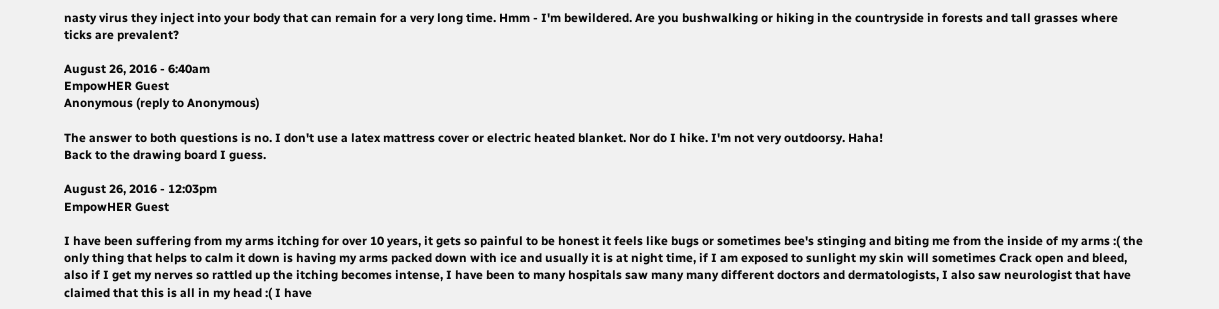nasty virus they inject into your body that can remain for a very long time. Hmm - I'm bewildered. Are you bushwalking or hiking in the countryside in forests and tall grasses where ticks are prevalent?

August 26, 2016 - 6:40am
EmpowHER Guest
Anonymous (reply to Anonymous)

The answer to both questions is no. I don't use a latex mattress cover or electric heated blanket. Nor do I hike. I'm not very outdoorsy. Haha!
Back to the drawing board I guess.

August 26, 2016 - 12:03pm
EmpowHER Guest

I have been suffering from my arms itching for over 10 years, it gets so painful to be honest it feels like bugs or sometimes bee's stinging and biting me from the inside of my arms :( the only thing that helps to calm it down is having my arms packed down with ice and usually it is at night time, if I am exposed to sunlight my skin will sometimes Crack open and bleed, also if I get my nerves so rattled up the itching becomes intense, I have been to many hospitals saw many many different doctors and dermatologists, I also saw neurologist that have claimed that this is all in my head :( I have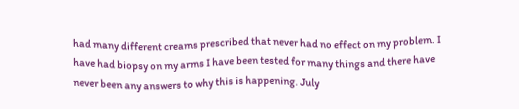had many different creams prescribed that never had no effect on my problem. I have had biopsy on my arms I have been tested for many things and there have never been any answers to why this is happening. July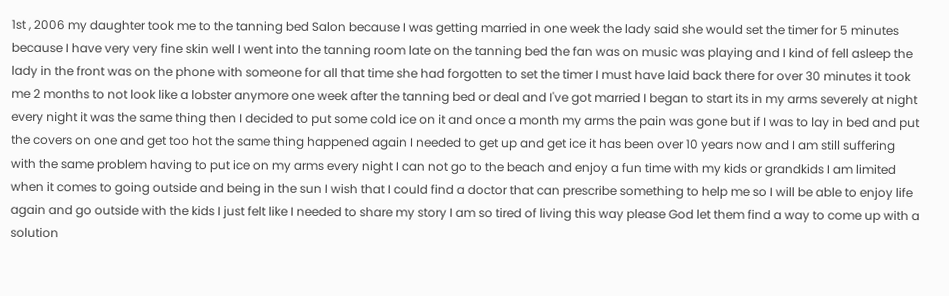1st , 2006 my daughter took me to the tanning bed Salon because I was getting married in one week the lady said she would set the timer for 5 minutes because I have very very fine skin well I went into the tanning room late on the tanning bed the fan was on music was playing and I kind of fell asleep the lady in the front was on the phone with someone for all that time she had forgotten to set the timer I must have laid back there for over 30 minutes it took me 2 months to not look like a lobster anymore one week after the tanning bed or deal and I've got married I began to start its in my arms severely at night every night it was the same thing then I decided to put some cold ice on it and once a month my arms the pain was gone but if I was to lay in bed and put the covers on one and get too hot the same thing happened again I needed to get up and get ice it has been over 10 years now and I am still suffering with the same problem having to put ice on my arms every night I can not go to the beach and enjoy a fun time with my kids or grandkids I am limited when it comes to going outside and being in the sun I wish that I could find a doctor that can prescribe something to help me so I will be able to enjoy life again and go outside with the kids I just felt like I needed to share my story I am so tired of living this way please God let them find a way to come up with a solution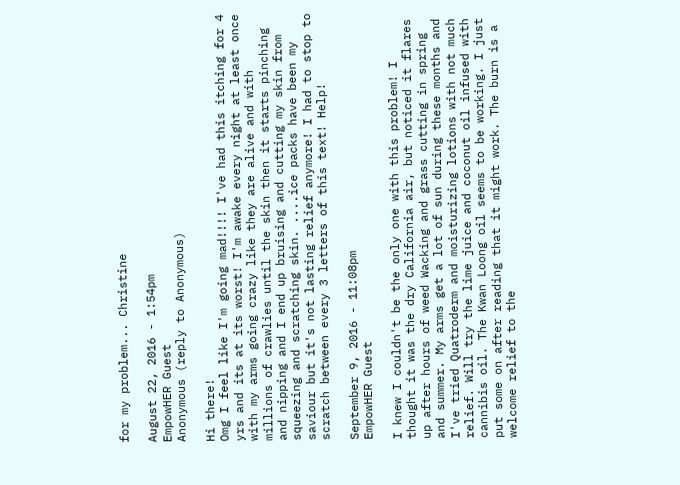for my problem... Christine

August 22, 2016 - 1:54pm
EmpowHER Guest
Anonymous (reply to Anonymous)

Hi there!
Omg I feel like I'm going mad!!!! I've had this itching for 4 yrs and its at its worst! I'm awake every night at least once with my arms going crazy like they are alive and with millions of crawlies until the skin then it starts pinching and nipping and I end up bruising and cutting my skin from squeezing and scratching skin. ....ice packs have been my saviour but it's not lasting relief anymore! I had to stop to scratch between every 3 letters of this text! Help!

September 9, 2016 - 11:08pm
EmpowHER Guest

I knew I couldn't be the only one with this problem! I thought it was the dry California air, but noticed it flares up after hours of weed Wacking and grass cutting in spring and summer. My arms get a lot of sun during these months and I've tried Quatroderm and moisturizing lotions with not much relief. Will try the lime juice and coconut oil infused with cannibis oil. The Kwan Loong oil seems to be working. I just put some on after reading that it might work. The burn is a welcome relief to the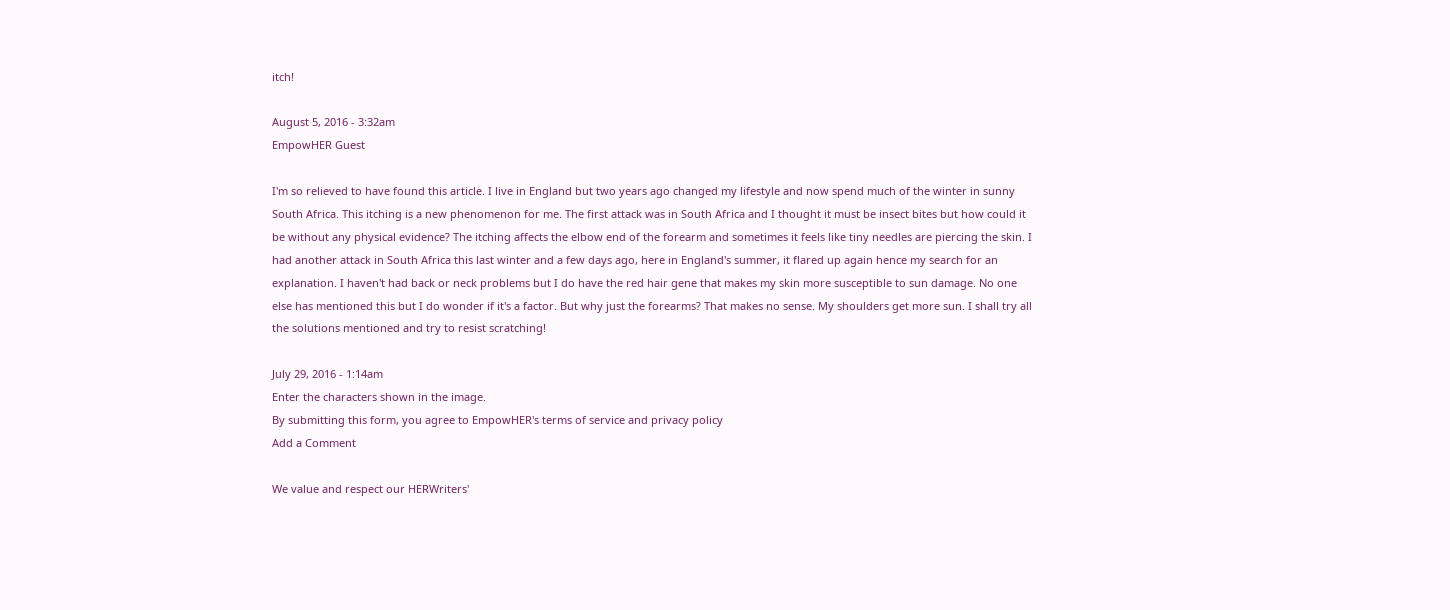itch!

August 5, 2016 - 3:32am
EmpowHER Guest

I'm so relieved to have found this article. I live in England but two years ago changed my lifestyle and now spend much of the winter in sunny South Africa. This itching is a new phenomenon for me. The first attack was in South Africa and I thought it must be insect bites but how could it be without any physical evidence? The itching affects the elbow end of the forearm and sometimes it feels like tiny needles are piercing the skin. I had another attack in South Africa this last winter and a few days ago, here in England's summer, it flared up again hence my search for an explanation. I haven't had back or neck problems but I do have the red hair gene that makes my skin more susceptible to sun damage. No one else has mentioned this but I do wonder if it's a factor. But why just the forearms? That makes no sense. My shoulders get more sun. I shall try all the solutions mentioned and try to resist scratching!

July 29, 2016 - 1:14am
Enter the characters shown in the image.
By submitting this form, you agree to EmpowHER's terms of service and privacy policy
Add a Comment

We value and respect our HERWriters'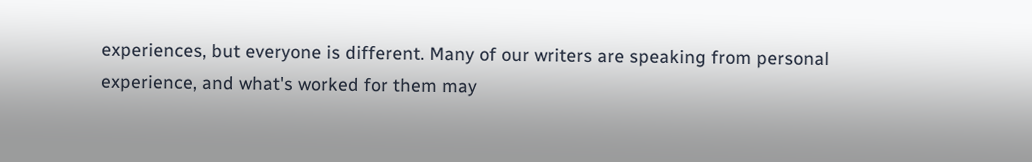experiences, but everyone is different. Many of our writers are speaking from personal experience, and what's worked for them may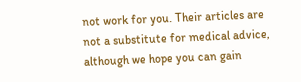not work for you. Their articles are not a substitute for medical advice, although we hope you can gain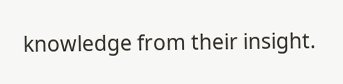knowledge from their insight.